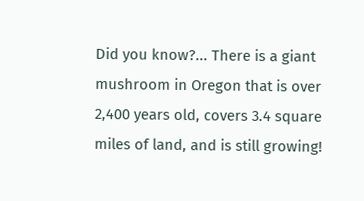Did you know?... There is a giant mushroom in Oregon that is over 2,400 years old, covers 3.4 square miles of land, and is still growing!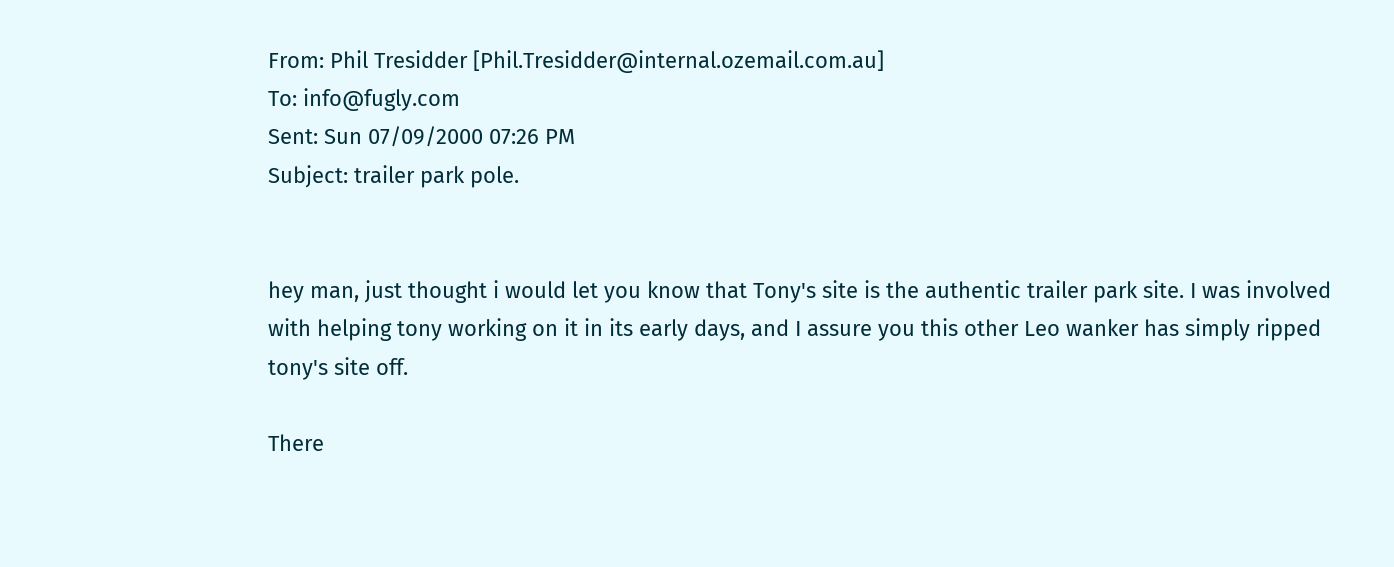From: Phil Tresidder [Phil.Tresidder@internal.ozemail.com.au]
To: info@fugly.com
Sent: Sun 07/09/2000 07:26 PM
Subject: trailer park pole.


hey man, just thought i would let you know that Tony's site is the authentic trailer park site. I was involved with helping tony working on it in its early days, and I assure you this other Leo wanker has simply ripped tony's site off.

There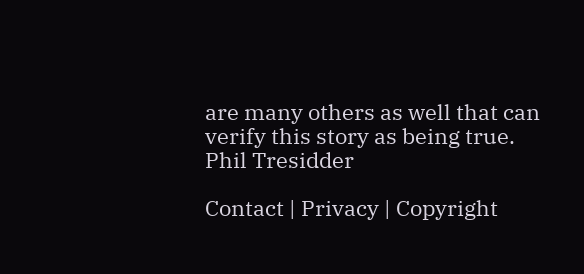are many others as well that can verify this story as being true.
Phil Tresidder

Contact | Privacy | Copyright